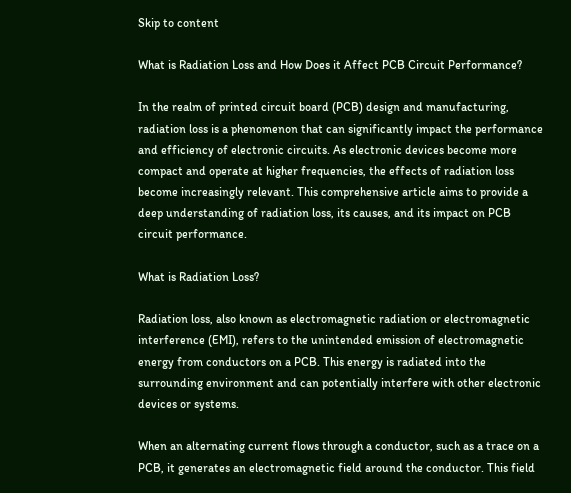Skip to content

What is Radiation Loss and How Does it Affect PCB Circuit Performance?

In the realm of printed circuit board (PCB) design and manufacturing, radiation loss is a phenomenon that can significantly impact the performance and efficiency of electronic circuits. As electronic devices become more compact and operate at higher frequencies, the effects of radiation loss become increasingly relevant. This comprehensive article aims to provide a deep understanding of radiation loss, its causes, and its impact on PCB circuit performance.

What is Radiation Loss?

Radiation loss, also known as electromagnetic radiation or electromagnetic interference (EMI), refers to the unintended emission of electromagnetic energy from conductors on a PCB. This energy is radiated into the surrounding environment and can potentially interfere with other electronic devices or systems.

When an alternating current flows through a conductor, such as a trace on a PCB, it generates an electromagnetic field around the conductor. This field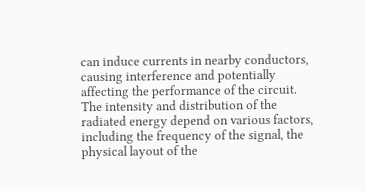can induce currents in nearby conductors, causing interference and potentially affecting the performance of the circuit. The intensity and distribution of the radiated energy depend on various factors, including the frequency of the signal, the physical layout of the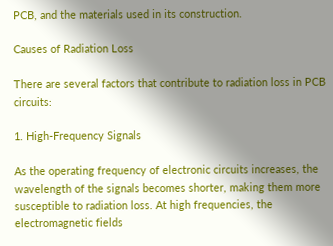PCB, and the materials used in its construction.

Causes of Radiation Loss

There are several factors that contribute to radiation loss in PCB circuits:

1. High-Frequency Signals

As the operating frequency of electronic circuits increases, the wavelength of the signals becomes shorter, making them more susceptible to radiation loss. At high frequencies, the electromagnetic fields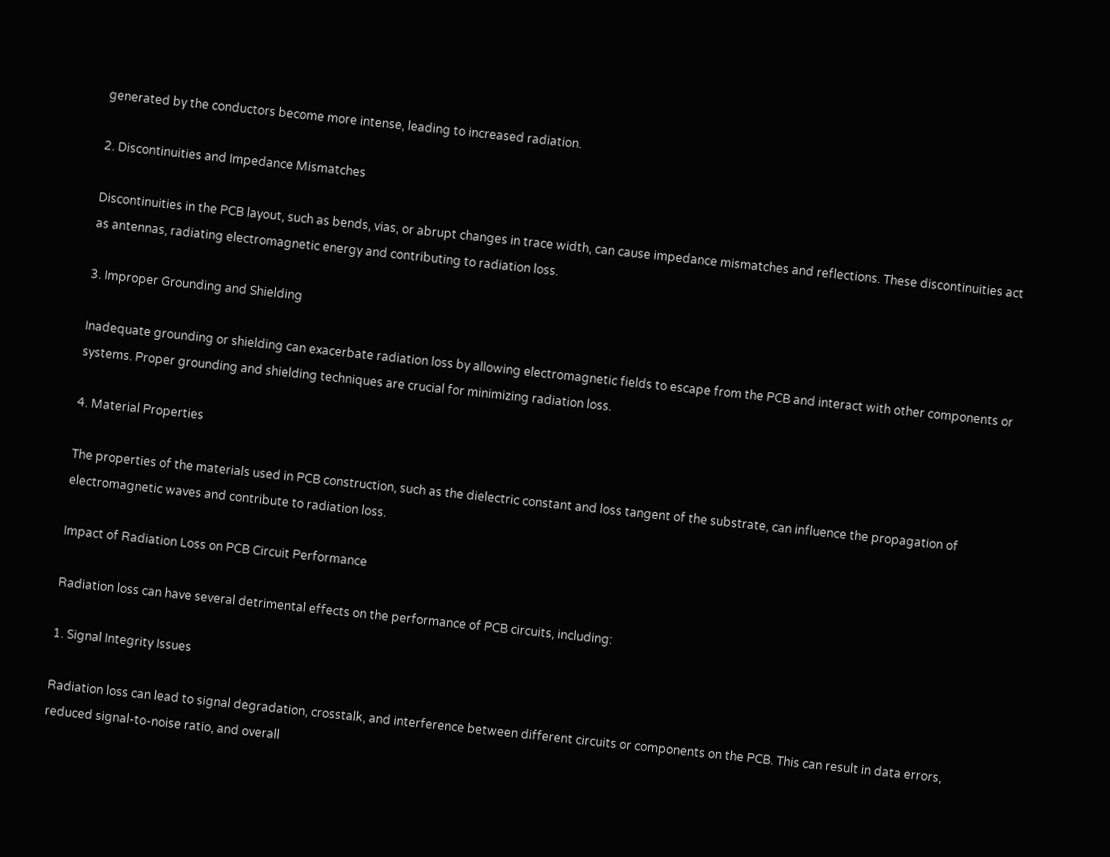generated by the conductors become more intense, leading to increased radiation.

2. Discontinuities and Impedance Mismatches

Discontinuities in the PCB layout, such as bends, vias, or abrupt changes in trace width, can cause impedance mismatches and reflections. These discontinuities act as antennas, radiating electromagnetic energy and contributing to radiation loss.

3. Improper Grounding and Shielding

Inadequate grounding or shielding can exacerbate radiation loss by allowing electromagnetic fields to escape from the PCB and interact with other components or systems. Proper grounding and shielding techniques are crucial for minimizing radiation loss.

4. Material Properties

The properties of the materials used in PCB construction, such as the dielectric constant and loss tangent of the substrate, can influence the propagation of electromagnetic waves and contribute to radiation loss.

Impact of Radiation Loss on PCB Circuit Performance

Radiation loss can have several detrimental effects on the performance of PCB circuits, including:

1. Signal Integrity Issues

Radiation loss can lead to signal degradation, crosstalk, and interference between different circuits or components on the PCB. This can result in data errors, reduced signal-to-noise ratio, and overall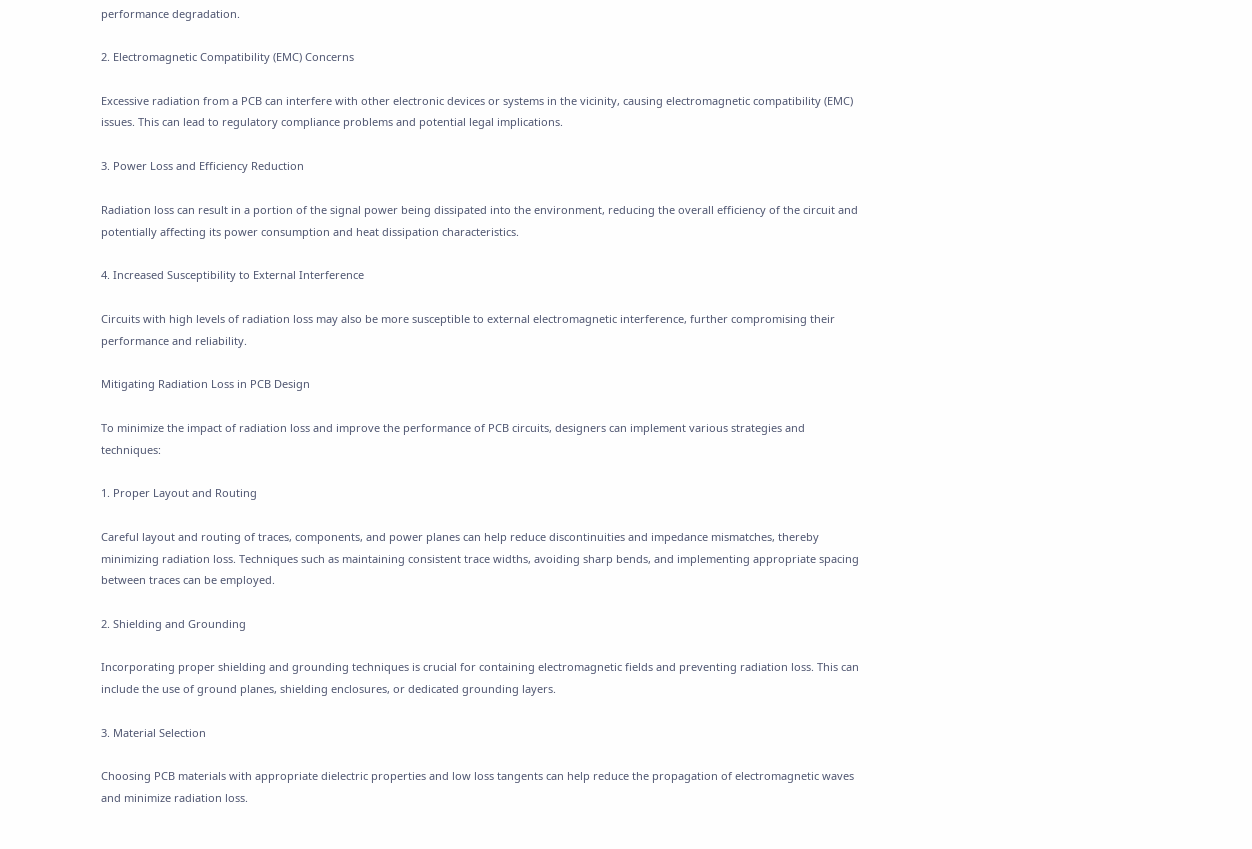performance degradation.

2. Electromagnetic Compatibility (EMC) Concerns

Excessive radiation from a PCB can interfere with other electronic devices or systems in the vicinity, causing electromagnetic compatibility (EMC) issues. This can lead to regulatory compliance problems and potential legal implications.

3. Power Loss and Efficiency Reduction

Radiation loss can result in a portion of the signal power being dissipated into the environment, reducing the overall efficiency of the circuit and potentially affecting its power consumption and heat dissipation characteristics.

4. Increased Susceptibility to External Interference

Circuits with high levels of radiation loss may also be more susceptible to external electromagnetic interference, further compromising their performance and reliability.

Mitigating Radiation Loss in PCB Design

To minimize the impact of radiation loss and improve the performance of PCB circuits, designers can implement various strategies and techniques:

1. Proper Layout and Routing

Careful layout and routing of traces, components, and power planes can help reduce discontinuities and impedance mismatches, thereby minimizing radiation loss. Techniques such as maintaining consistent trace widths, avoiding sharp bends, and implementing appropriate spacing between traces can be employed.

2. Shielding and Grounding

Incorporating proper shielding and grounding techniques is crucial for containing electromagnetic fields and preventing radiation loss. This can include the use of ground planes, shielding enclosures, or dedicated grounding layers.

3. Material Selection

Choosing PCB materials with appropriate dielectric properties and low loss tangents can help reduce the propagation of electromagnetic waves and minimize radiation loss.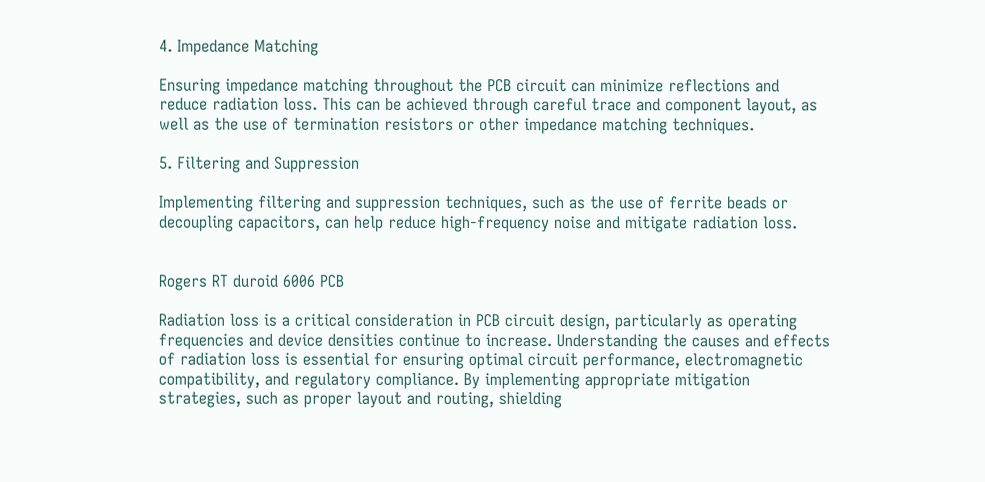4. Impedance Matching

Ensuring impedance matching throughout the PCB circuit can minimize reflections and reduce radiation loss. This can be achieved through careful trace and component layout, as well as the use of termination resistors or other impedance matching techniques.

5. Filtering and Suppression

Implementing filtering and suppression techniques, such as the use of ferrite beads or decoupling capacitors, can help reduce high-frequency noise and mitigate radiation loss.


Rogers RT duroid 6006 PCB

Radiation loss is a critical consideration in PCB circuit design, particularly as operating frequencies and device densities continue to increase. Understanding the causes and effects of radiation loss is essential for ensuring optimal circuit performance, electromagnetic compatibility, and regulatory compliance. By implementing appropriate mitigation strategies, such as proper layout and routing, shielding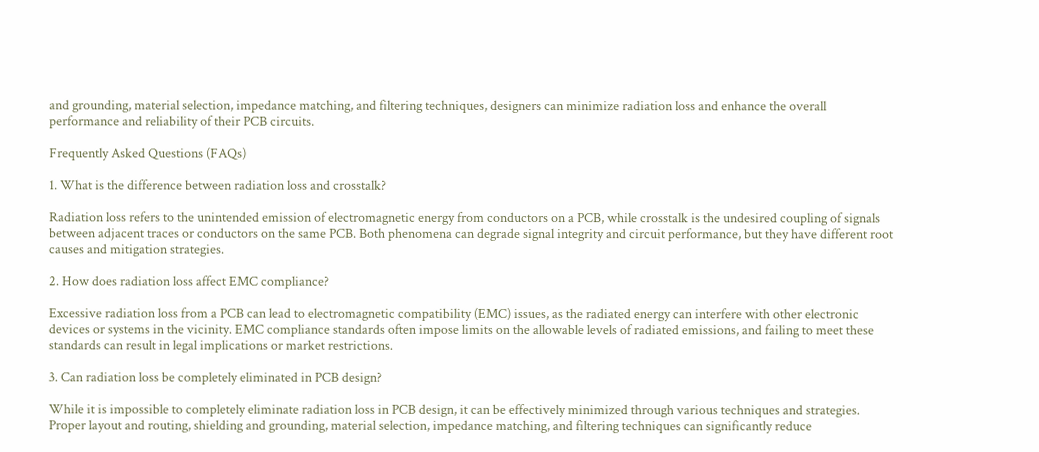and grounding, material selection, impedance matching, and filtering techniques, designers can minimize radiation loss and enhance the overall performance and reliability of their PCB circuits.

Frequently Asked Questions (FAQs)

1. What is the difference between radiation loss and crosstalk?

Radiation loss refers to the unintended emission of electromagnetic energy from conductors on a PCB, while crosstalk is the undesired coupling of signals between adjacent traces or conductors on the same PCB. Both phenomena can degrade signal integrity and circuit performance, but they have different root causes and mitigation strategies.

2. How does radiation loss affect EMC compliance?

Excessive radiation loss from a PCB can lead to electromagnetic compatibility (EMC) issues, as the radiated energy can interfere with other electronic devices or systems in the vicinity. EMC compliance standards often impose limits on the allowable levels of radiated emissions, and failing to meet these standards can result in legal implications or market restrictions.

3. Can radiation loss be completely eliminated in PCB design?

While it is impossible to completely eliminate radiation loss in PCB design, it can be effectively minimized through various techniques and strategies. Proper layout and routing, shielding and grounding, material selection, impedance matching, and filtering techniques can significantly reduce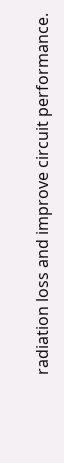radiation loss and improve circuit performance.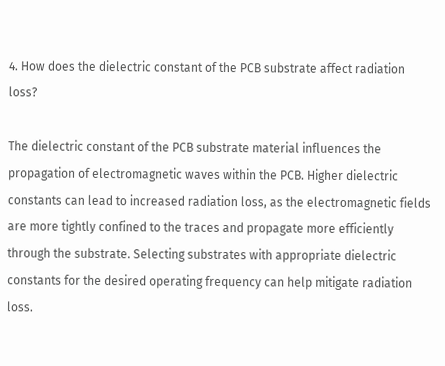4. How does the dielectric constant of the PCB substrate affect radiation loss?

The dielectric constant of the PCB substrate material influences the propagation of electromagnetic waves within the PCB. Higher dielectric constants can lead to increased radiation loss, as the electromagnetic fields are more tightly confined to the traces and propagate more efficiently through the substrate. Selecting substrates with appropriate dielectric constants for the desired operating frequency can help mitigate radiation loss.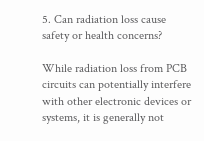5. Can radiation loss cause safety or health concerns?

While radiation loss from PCB circuits can potentially interfere with other electronic devices or systems, it is generally not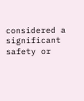considered a significant safety or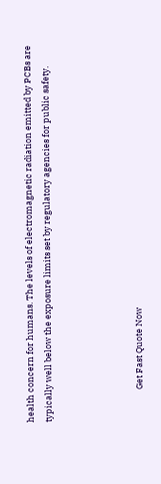health concern for humans. The levels of electromagnetic radiation emitted by PCBs are typically well below the exposure limits set by regulatory agencies for public safety.




                Get Fast Quote Now